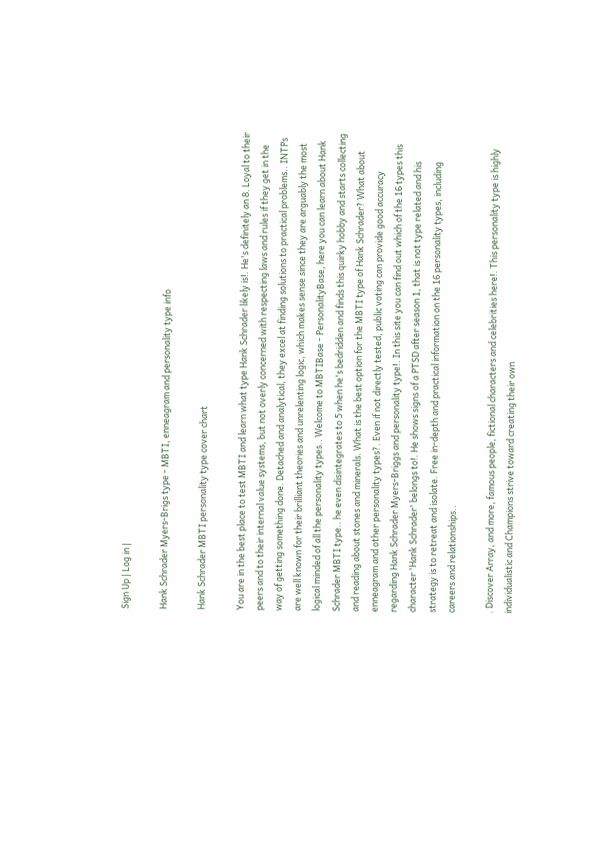Sign Up | Log in |

Hank Schrader Myers-Brigs type - MBTI, enneagram and personality type info

Hank Schrader MBTI personality type cover chart

You are in the best place to test MBTI and learn what type Hank Schrader likely is!. He's definitely an 8. Loyal to their peers and to their internal value systems, but not overly concerned with respecting laws and rules if they get in the way of getting something done. Detached and analytical, they excel at finding solutions to practical problems.. INTPs are well known for their brilliant theories and unrelenting logic, which makes sense since they are arguably the most logical minded of all the personality types.. Welcome to MBTIBase - PersonalityBase, here you can learn about Hank Schrader MBTI type.. he even disintegrates to 5 when he's bedridden and finds this quirky hobby and starts collecting and reading about stones and minerals. What is the best option for the MBTI type of Hank Schrader? What about enneagram and other personality types?. Even if not directly tested, public voting can provide good accuracy regarding Hank Schrader Myers-Briggs and personality type!. In this site you can find out which of the 16 types this character 'Hank Schrader' belongs to!. He shows signs of a PTSD after season 1, that is not type related and his strategy is to retreat and isolate. Free in-depth and practical information on the 16 personality types, including careers and relationships..

. Discover Array, and more, famous people, fictional characters and celebrities here!. This personality type is highly individualistic and Champions strive toward creating their own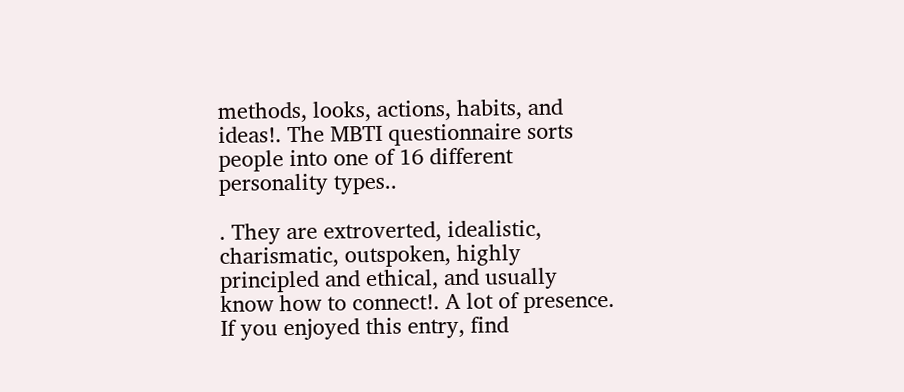methods, looks, actions, habits, and ideas!. The MBTI questionnaire sorts people into one of 16 different personality types..

. They are extroverted, idealistic, charismatic, outspoken, highly principled and ethical, and usually know how to connect!. A lot of presence. If you enjoyed this entry, find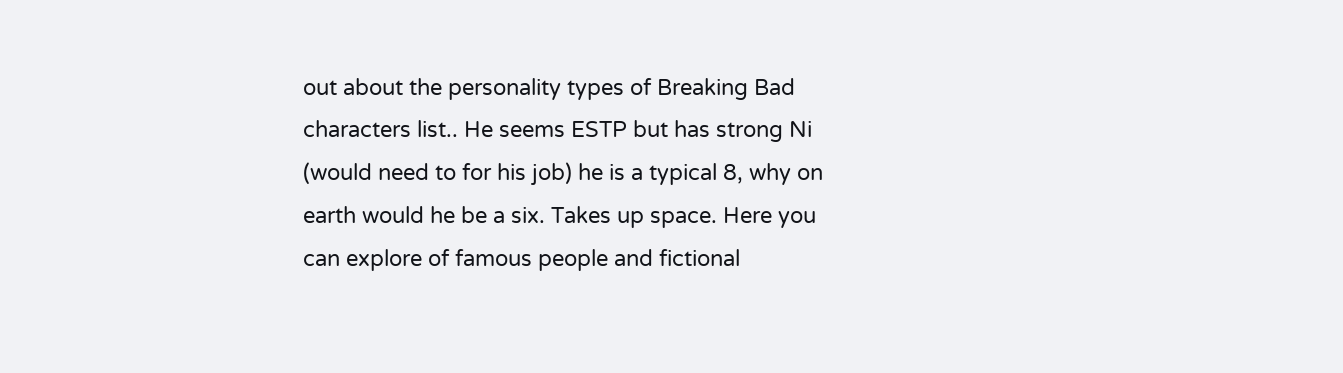out about the personality types of Breaking Bad characters list.. He seems ESTP but has strong Ni (would need to for his job) he is a typical 8, why on earth would he be a six. Takes up space. Here you can explore of famous people and fictional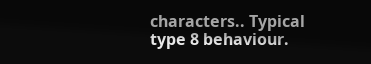characters.. Typical type 8 behaviour.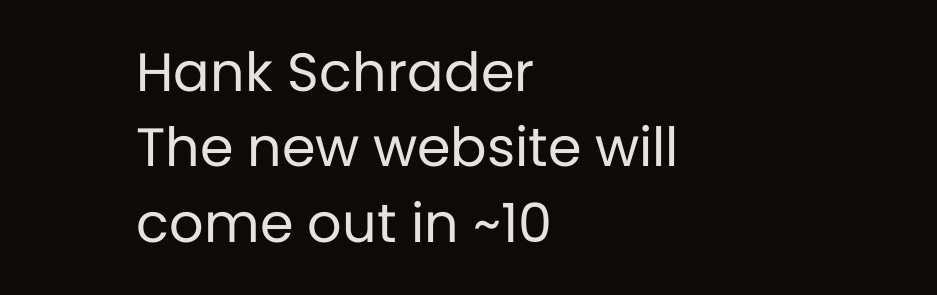Hank Schrader
The new website will come out in ~10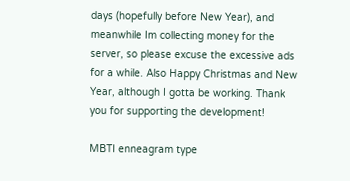days (hopefully before New Year), and meanwhile Im collecting money for the server, so please excuse the excessive ads for a while. Also Happy Christmas and New Year, although I gotta be working. Thank you for supporting the development!

MBTI enneagram type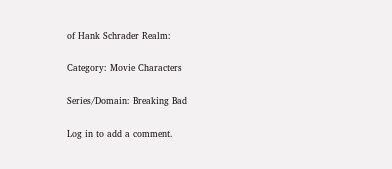of Hank Schrader Realm:

Category: Movie Characters

Series/Domain: Breaking Bad

Log in to add a comment.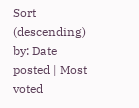Sort (descending) by: Date posted | Most voted